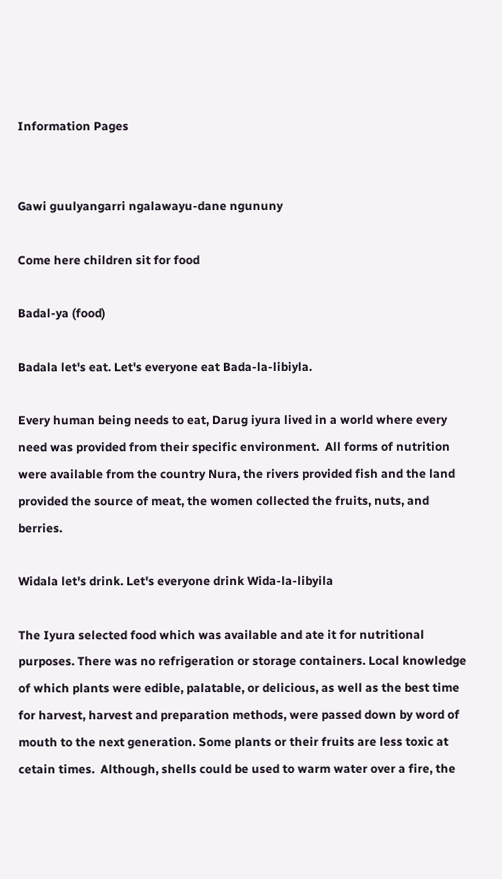Information Pages


Gawi guulyangarri ngalawayu-dane ngununy

Come here children sit for food

Badal-ya (food)

Badala let's eat. Let's everyone eat Bada-la-libiyla.

Every human being needs to eat, Darug iyura lived in a world where every need was provided from their specific environment.  All forms of nutrition were available from the country Nura, the rivers provided fish and the land provided the source of meat, the women collected the fruits, nuts, and berries.

Widala let's drink. Let's everyone drink Wida-la-libyila

The Iyura selected food which was available and ate it for nutritional purposes. There was no refrigeration or storage containers. Local knowledge of which plants were edible, palatable, or delicious, as well as the best time for harvest, harvest and preparation methods, were passed down by word of mouth to the next generation. Some plants or their fruits are less toxic at cetain times.  Although, shells could be used to warm water over a fire, the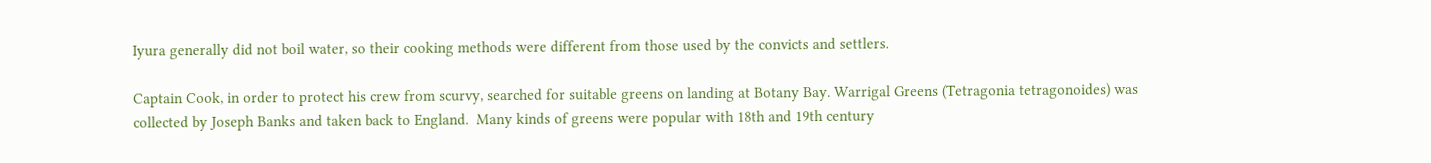Iyura generally did not boil water, so their cooking methods were different from those used by the convicts and settlers.

Captain Cook, in order to protect his crew from scurvy, searched for suitable greens on landing at Botany Bay. Warrigal Greens (Tetragonia tetragonoides) was collected by Joseph Banks and taken back to England.  Many kinds of greens were popular with 18th and 19th century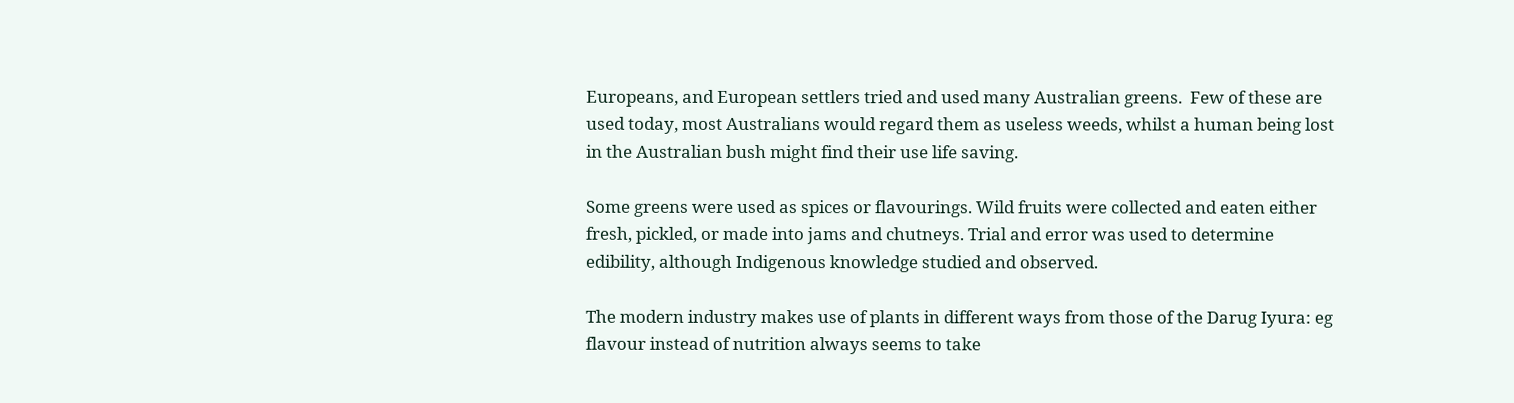Europeans, and European settlers tried and used many Australian greens.  Few of these are used today, most Australians would regard them as useless weeds, whilst a human being lost in the Australian bush might find their use life saving.

Some greens were used as spices or flavourings. Wild fruits were collected and eaten either fresh, pickled, or made into jams and chutneys. Trial and error was used to determine edibility, although Indigenous knowledge studied and observed.

The modern industry makes use of plants in different ways from those of the Darug Iyura: eg flavour instead of nutrition always seems to take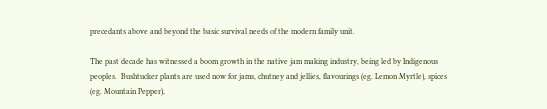precedants above and beyond the basic survival needs of the modern family unit.

The past decade has witnessed a boom growth in the native jam making industry, being led by Indigenous peoples.  Bushtucker plants are used now for jams, chutney and jellies, flavourings (eg. Lemon Myrtle), spices (eg. Mountain Pepper),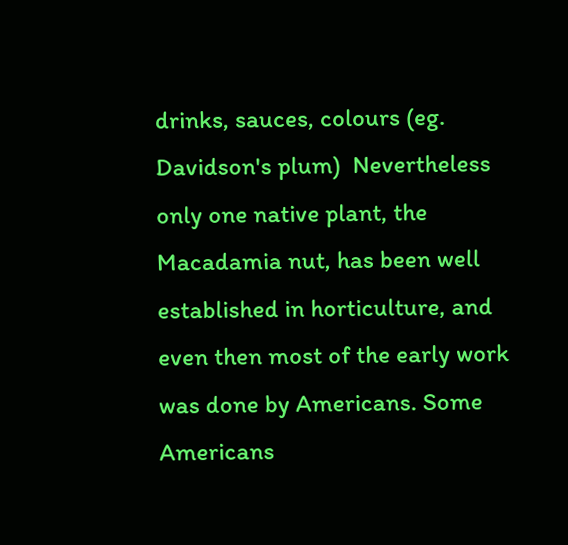drinks, sauces, colours (eg. Davidson's plum)  Nevertheless only one native plant, the Macadamia nut, has been well established in horticulture, and even then most of the early work was done by Americans. Some Americans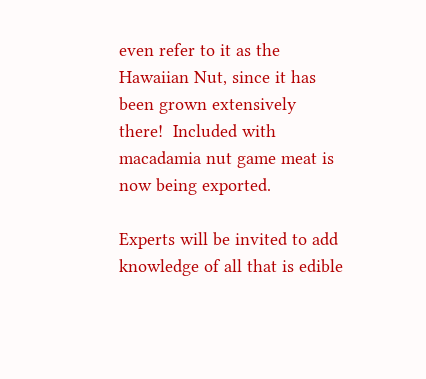even refer to it as the Hawaiian Nut, since it has been grown extensively there!  Included with macadamia nut game meat is now being exported.

Experts will be invited to add knowledge of all that is edible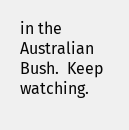in the Australian Bush.  Keep watching.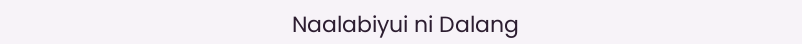Naalabiyui ni Dalang